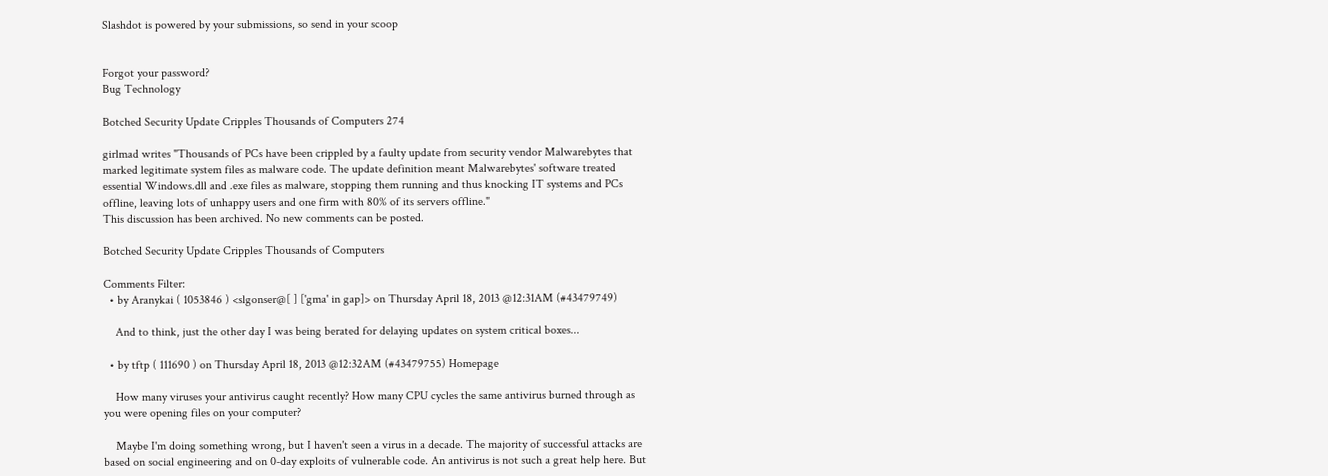Slashdot is powered by your submissions, so send in your scoop


Forgot your password?
Bug Technology

Botched Security Update Cripples Thousands of Computers 274

girlmad writes "Thousands of PCs have been crippled by a faulty update from security vendor Malwarebytes that marked legitimate system files as malware code. The update definition meant Malwarebytes' software treated essential Windows.dll and .exe files as malware, stopping them running and thus knocking IT systems and PCs offline, leaving lots of unhappy users and one firm with 80% of its servers offline."
This discussion has been archived. No new comments can be posted.

Botched Security Update Cripples Thousands of Computers

Comments Filter:
  • by Aranykai ( 1053846 ) <slgonser@[ ] ['gma' in gap]> on Thursday April 18, 2013 @12:31AM (#43479749)

    And to think, just the other day I was being berated for delaying updates on system critical boxes...

  • by tftp ( 111690 ) on Thursday April 18, 2013 @12:32AM (#43479755) Homepage

    How many viruses your antivirus caught recently? How many CPU cycles the same antivirus burned through as you were opening files on your computer?

    Maybe I'm doing something wrong, but I haven't seen a virus in a decade. The majority of successful attacks are based on social engineering and on 0-day exploits of vulnerable code. An antivirus is not such a great help here. But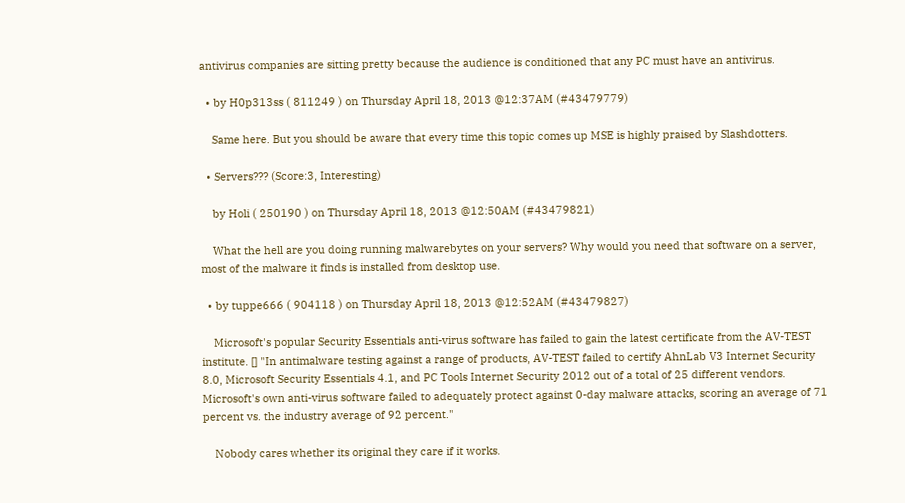antivirus companies are sitting pretty because the audience is conditioned that any PC must have an antivirus.

  • by H0p313ss ( 811249 ) on Thursday April 18, 2013 @12:37AM (#43479779)

    Same here. But you should be aware that every time this topic comes up MSE is highly praised by Slashdotters.

  • Servers??? (Score:3, Interesting)

    by Holi ( 250190 ) on Thursday April 18, 2013 @12:50AM (#43479821)

    What the hell are you doing running malwarebytes on your servers? Why would you need that software on a server, most of the malware it finds is installed from desktop use.

  • by tuppe666 ( 904118 ) on Thursday April 18, 2013 @12:52AM (#43479827)

    Microsoft's popular Security Essentials anti-virus software has failed to gain the latest certificate from the AV-TEST institute. [] "In antimalware testing against a range of products, AV-TEST failed to certify AhnLab V3 Internet Security 8.0, Microsoft Security Essentials 4.1, and PC Tools Internet Security 2012 out of a total of 25 different vendors. Microsoft's own anti-virus software failed to adequately protect against 0-day malware attacks, scoring an average of 71 percent vs. the industry average of 92 percent."

    Nobody cares whether its original they care if it works.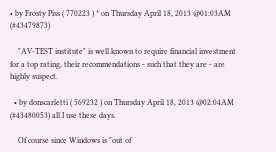• by Frosty Piss ( 770223 ) * on Thursday April 18, 2013 @01:03AM (#43479873)

    "AV-TEST institute" is well known to require financial investment for a top rating, their recommendations - such that they are - are highly suspect.

  • by donscarletti ( 569232 ) on Thursday April 18, 2013 @02:04AM (#43480053) all I use these days.

    Of course since Windows is "out of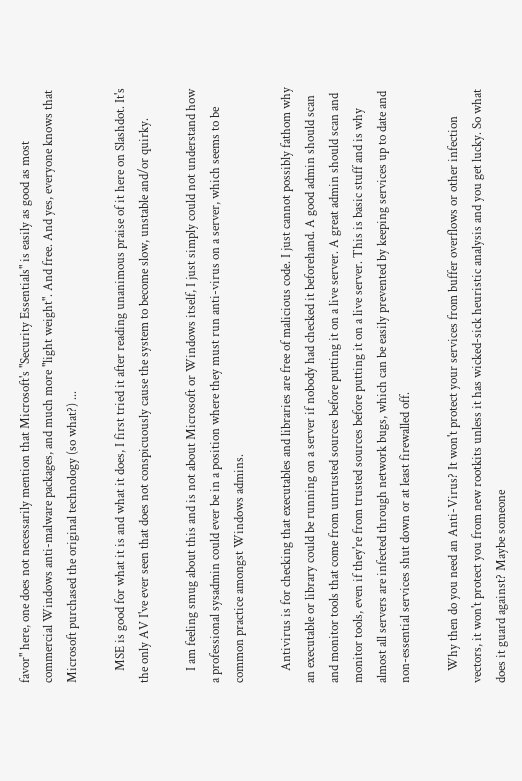favor" here, one does not necessarily mention that Microsoft's "Security Essentials" is easily as good as most commercial Windows anti-malware packages, and much more "light weight". And free. And yes, everyone knows that Microsoft purchased the original technology (so what?) ...

    MSE is good for what it is and what it does, I first tried it after reading unanimous praise of it here on Slashdot. It's the only AV I've ever seen that does not conspicuously cause the system to become slow, unstable and/or quirky.

    I am feeling smug about this and is not about Microsoft or Windows itself, I just simply could not understand how a professional sysadmin could ever be in a position where they must run anti-virus on a server, which seems to be common practice amongst Windows admins.

    Antivirus is for checking that executables and libraries are free of malicious code. I just cannot possibly fathom why an executable or library could be running on a server if nobody had checked it beforehand. A good admin should scan and monitor tools that come from untrusted sources before putting it on a live server. A great admin should scan and monitor tools, even if they're from trusted sources before putting it on a live server. This is basic stuff and is why almost all servers are infected through network bugs, which can be easily prevented by keeping services up to date and non-essential services shut down or at least firewalled off.

    Why then do you need an Anti-Virus? It won't protect your services from buffer overflows or other infection vectors, it won't protect you from new rootkits unless it has wicked-sick heuristic analysis and you get lucky. So what does it guard against? Maybe someone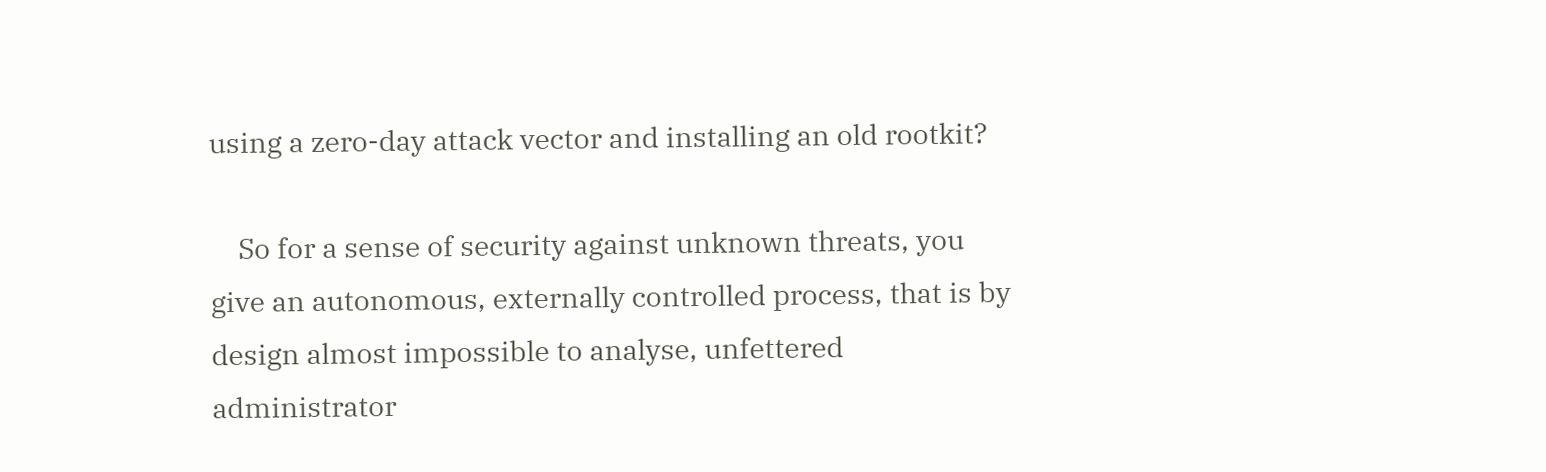using a zero-day attack vector and installing an old rootkit?

    So for a sense of security against unknown threats, you give an autonomous, externally controlled process, that is by design almost impossible to analyse, unfettered administrator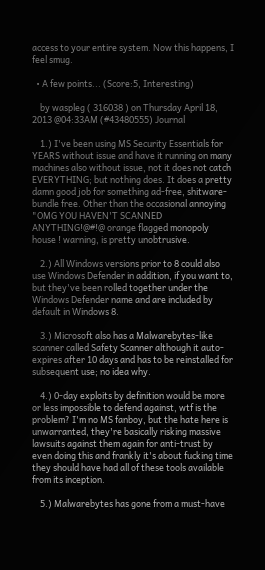access to your entire system. Now this happens, I feel smug.

  • A few points... (Score:5, Interesting)

    by waspleg ( 316038 ) on Thursday April 18, 2013 @04:33AM (#43480555) Journal

    1.) I've been using MS Security Essentials for YEARS without issue and have it running on many machines also without issue, not it does not catch EVERYTHING; but nothing does. It does a pretty damn good job for something ad-free, shitware-bundle free. Other than the occasional annoying "OMG YOU HAVEN'T SCANNED ANYTHING!@#!@ orange flagged monopoly house ! warning, is pretty unobtrusive.

    2.) All Windows versions prior to 8 could also use Windows Defender in addition, if you want to, but they've been rolled together under the Windows Defender name and are included by default in Windows 8.

    3.) Microsoft also has a Malwarebytes-like scanner called Safety Scanner although it auto-expires after 10 days and has to be reinstalled for subsequent use; no idea why.

    4.) 0-day exploits by definition would be more or less impossible to defend against, wtf is the problem? I'm no MS fanboy, but the hate here is unwarranted, they're basically risking massive lawsuits against them again for anti-trust by even doing this and frankly it's about fucking time they should have had all of these tools available from its inception.

    5.) Malwarebytes has gone from a must-have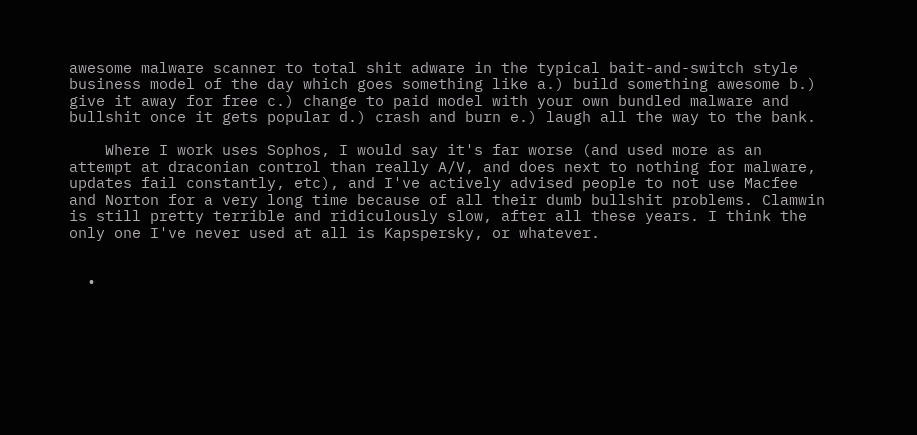awesome malware scanner to total shit adware in the typical bait-and-switch style business model of the day which goes something like a.) build something awesome b.) give it away for free c.) change to paid model with your own bundled malware and bullshit once it gets popular d.) crash and burn e.) laugh all the way to the bank.

    Where I work uses Sophos, I would say it's far worse (and used more as an attempt at draconian control than really A/V, and does next to nothing for malware, updates fail constantly, etc), and I've actively advised people to not use Macfee and Norton for a very long time because of all their dumb bullshit problems. Clamwin is still pretty terrible and ridiculously slow, after all these years. I think the only one I've never used at all is Kapspersky, or whatever.


  •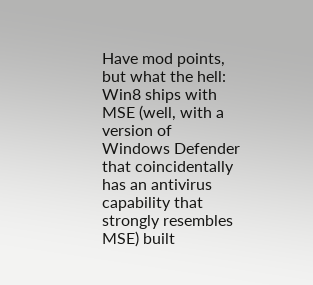Have mod points, but what the hell: Win8 ships with MSE (well, with a version of Windows Defender that coincidentally has an antivirus capability that strongly resembles MSE) built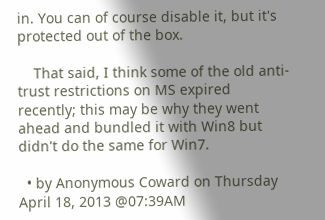in. You can of course disable it, but it's protected out of the box.

    That said, I think some of the old anti-trust restrictions on MS expired recently; this may be why they went ahead and bundled it with Win8 but didn't do the same for Win7.

  • by Anonymous Coward on Thursday April 18, 2013 @07:39AM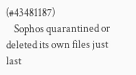(#43481187)
    Sophos quarantined or deleted its own files just last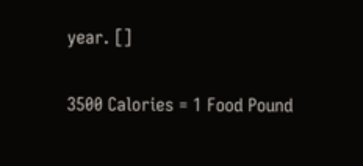year. []

3500 Calories = 1 Food Pound